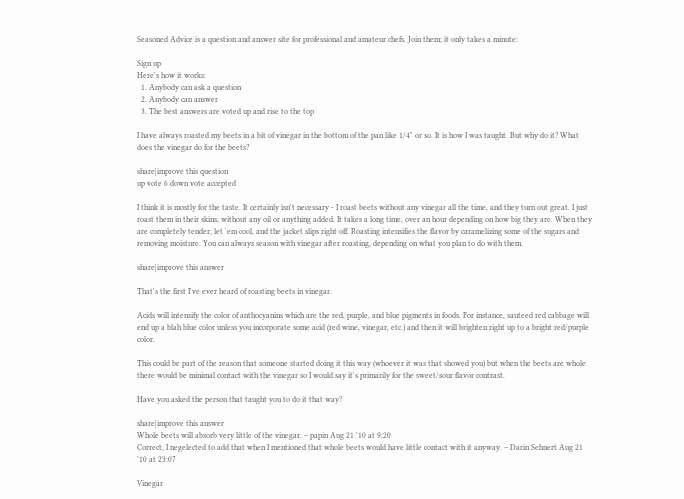Seasoned Advice is a question and answer site for professional and amateur chefs. Join them; it only takes a minute:

Sign up
Here's how it works:
  1. Anybody can ask a question
  2. Anybody can answer
  3. The best answers are voted up and rise to the top

I have always roasted my beets in a bit of vinegar in the bottom of the pan like 1/4" or so. It is how I was taught. But why do it? What does the vinegar do for the beets?

share|improve this question
up vote 6 down vote accepted

I think it is mostly for the taste. It certainly isn't necessary - I roast beets without any vinegar all the time, and they turn out great. I just roast them in their skins, without any oil or anything added. It takes a long time, over an hour depending on how big they are. When they are completely tender, let 'em cool, and the jacket slips right off. Roasting intensifies the flavor by caramelizing some of the sugars and removing moisture. You can always season with vinegar after roasting, depending on what you plan to do with them.

share|improve this answer

That's the first I've ever heard of roasting beets in vinegar.

Acids will intensify the color of anthocyanins which are the red, purple, and blue pigments in foods. For instance, sauteed red cabbage will end up a blah blue color unless you incorporate some acid (red wine, vinegar, etc.) and then it will brighten right up to a bright red/purple color.

This could be part of the reason that someone started doing it this way (whoever it was that showed you) but when the beets are whole there would be minimal contact with the vinegar so I would say it's primarily for the sweet/sour flavor contrast.

Have you asked the person that taught you to do it that way?

share|improve this answer
Whole beets will absorb very little of the vinegar. – papin Aug 21 '10 at 9:20
Correct, I negelected to add that when I mentioned that whole beets would have little contact with it anyway. – Darin Sehnert Aug 21 '10 at 23:07

Vinegar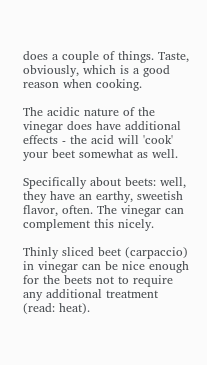does a couple of things. Taste, obviously, which is a good reason when cooking.

The acidic nature of the vinegar does have additional effects - the acid will 'cook' your beet somewhat as well.

Specifically about beets: well, they have an earthy, sweetish flavor, often. The vinegar can complement this nicely.

Thinly sliced beet (carpaccio) in vinegar can be nice enough for the beets not to require any additional treatment (read: heat).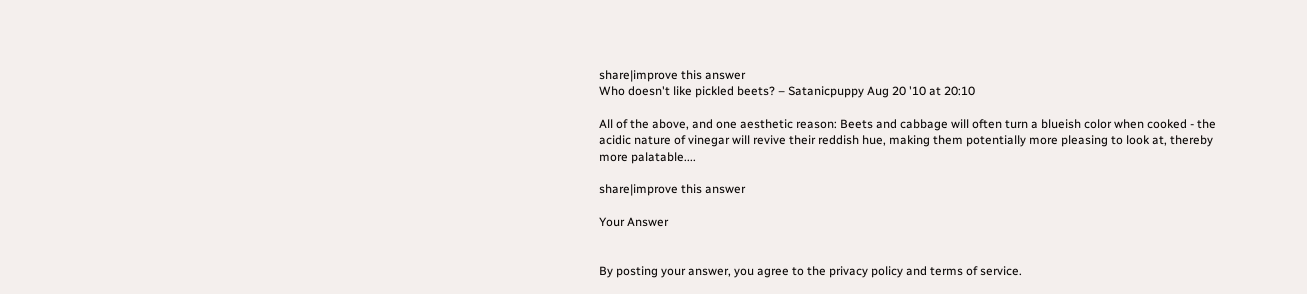share|improve this answer
Who doesn't like pickled beets? – Satanicpuppy Aug 20 '10 at 20:10

All of the above, and one aesthetic reason: Beets and cabbage will often turn a blueish color when cooked - the acidic nature of vinegar will revive their reddish hue, making them potentially more pleasing to look at, thereby more palatable....

share|improve this answer

Your Answer


By posting your answer, you agree to the privacy policy and terms of service.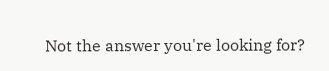Not the answer you're looking for?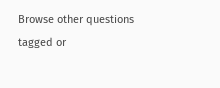Browse other questions tagged or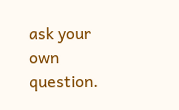ask your own question.